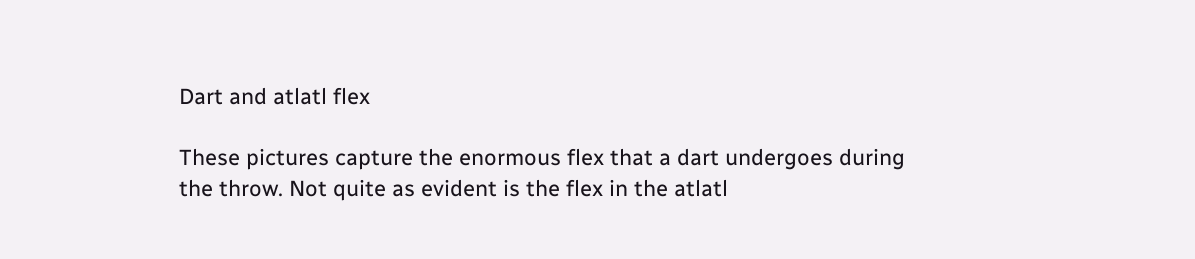Dart and atlatl flex

These pictures capture the enormous flex that a dart undergoes during the throw. Not quite as evident is the flex in the atlatl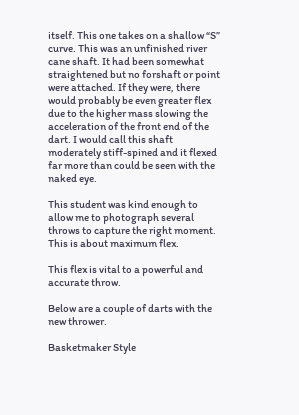itself. This one takes on a shallow “S” curve. This was an unfinished river cane shaft. It had been somewhat straightened but no forshaft or point were attached. If they were, there would probably be even greater flex due to the higher mass slowing the acceleration of the front end of the dart. I would call this shaft moderately stiff-spined and it flexed far more than could be seen with the naked eye.

This student was kind enough to allow me to photograph several throws to capture the right moment. This is about maximum flex.

This flex is vital to a powerful and accurate throw.

Below are a couple of darts with the new thrower.

Basketmaker Style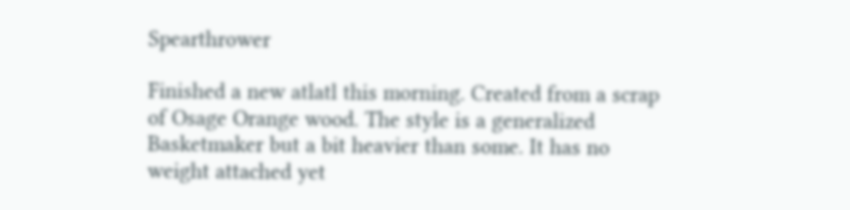Spearthrower

Finished a new atlatl this morning. Created from a scrap of Osage Orange wood. The style is a generalized Basketmaker but a bit heavier than some. It has no weight attached yet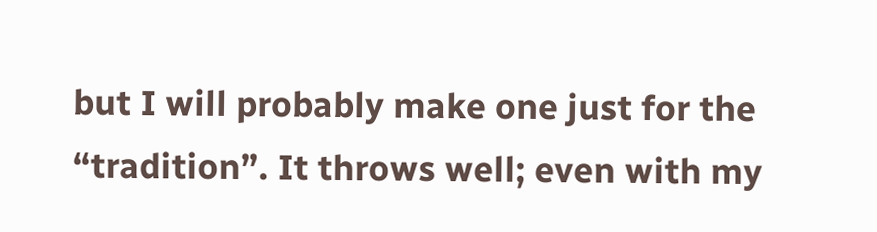but I will probably make one just for the “tradition”. It throws well; even with my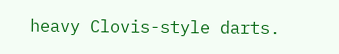heavy Clovis-style darts.